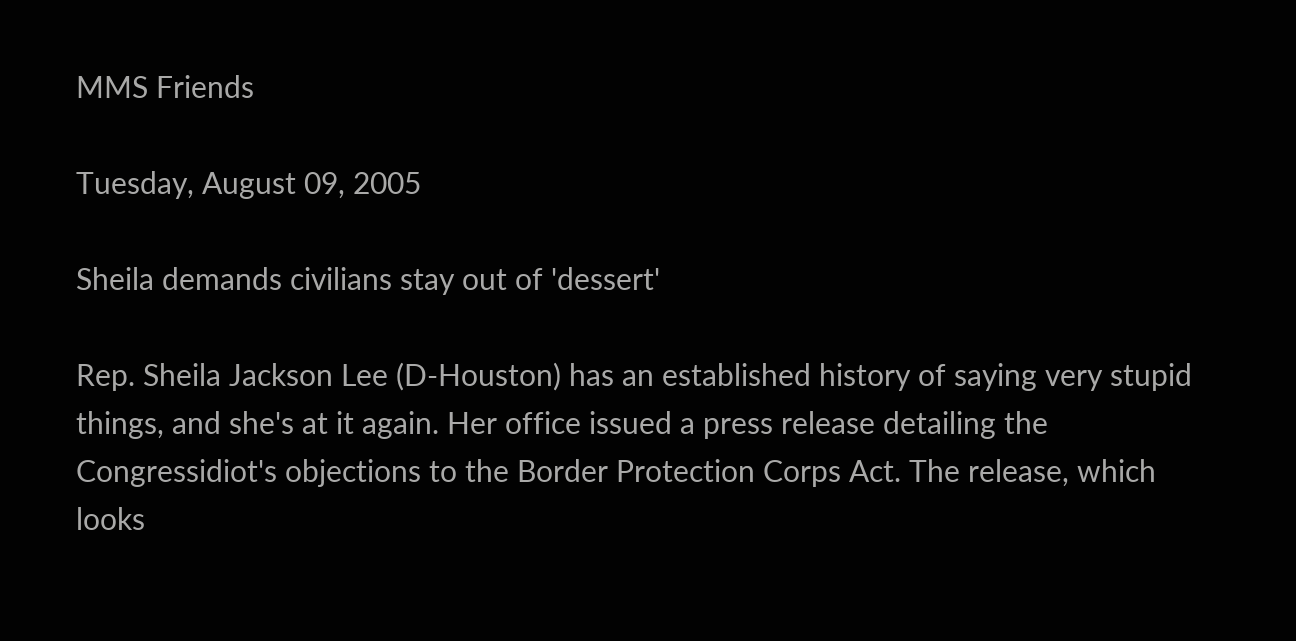MMS Friends

Tuesday, August 09, 2005

Sheila demands civilians stay out of 'dessert'

Rep. Sheila Jackson Lee (D-Houston) has an established history of saying very stupid things, and she's at it again. Her office issued a press release detailing the Congressidiot's objections to the Border Protection Corps Act. The release, which looks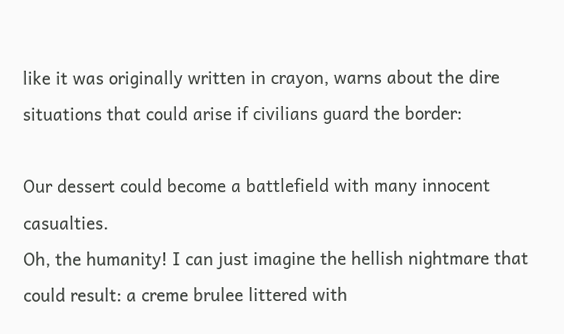like it was originally written in crayon, warns about the dire situations that could arise if civilians guard the border:

Our dessert could become a battlefield with many innocent casualties.
Oh, the humanity! I can just imagine the hellish nightmare that could result: a creme brulee littered with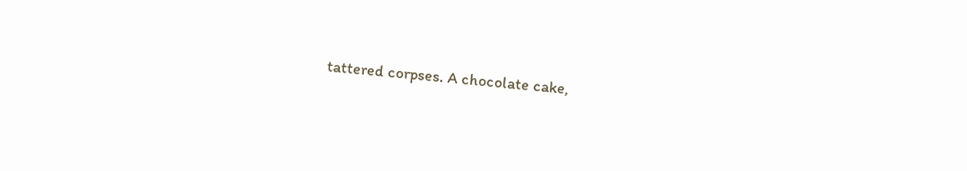tattered corpses. A chocolate cake,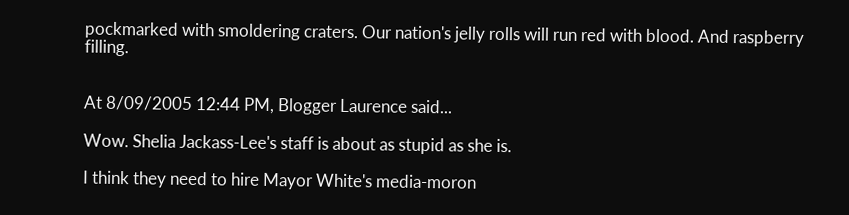pockmarked with smoldering craters. Our nation's jelly rolls will run red with blood. And raspberry filling.


At 8/09/2005 12:44 PM, Blogger Laurence said...

Wow. Shelia Jackass-Lee's staff is about as stupid as she is.

I think they need to hire Mayor White's media-moron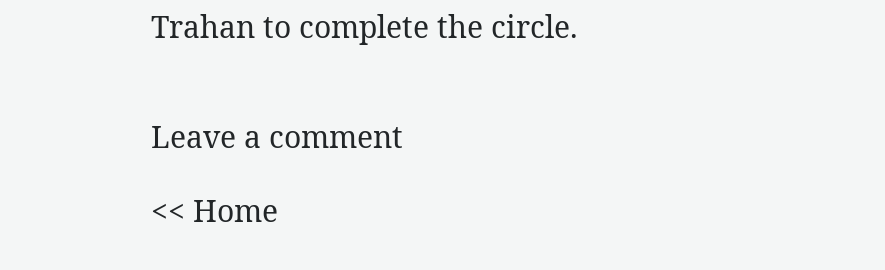Trahan to complete the circle.


Leave a comment

<< Home